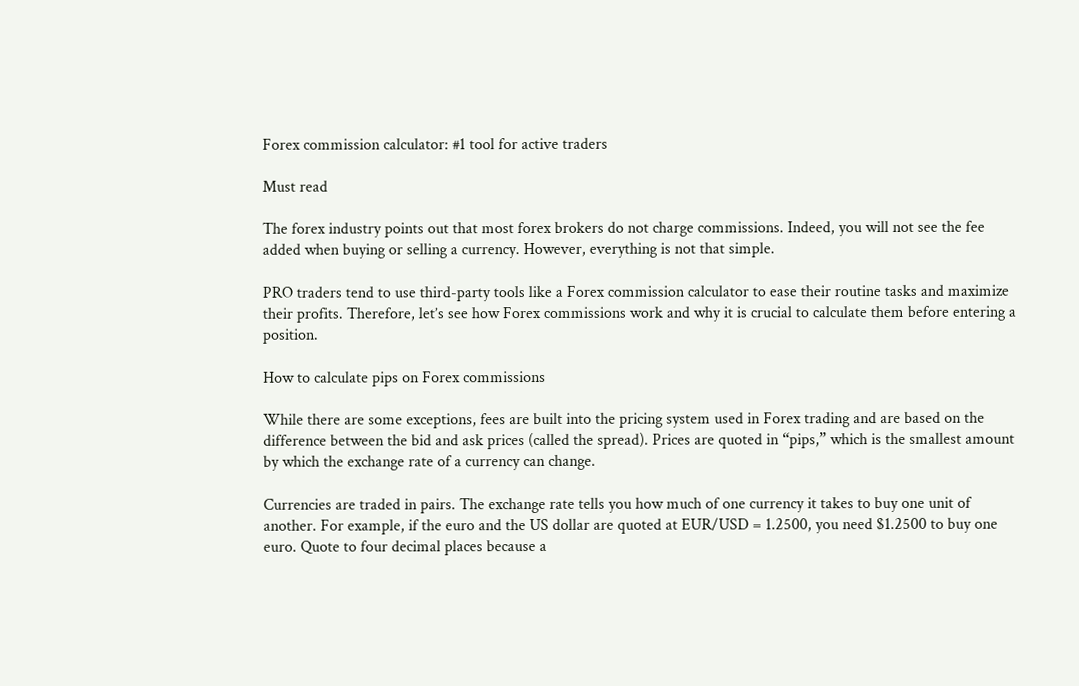Forex commission calculator: #1 tool for active traders

Must read

The forex industry points out that most forex brokers do not charge commissions. Indeed, you will not see the fee added when buying or selling a currency. However, everything is not that simple.

PRO traders tend to use third-party tools like a Forex commission calculator to ease their routine tasks and maximize their profits. Therefore, let’s see how Forex commissions work and why it is crucial to calculate them before entering a position.

How to calculate pips on Forex commissions

While there are some exceptions, fees are built into the pricing system used in Forex trading and are based on the difference between the bid and ask prices (called the spread). Prices are quoted in “pips,” which is the smallest amount by which the exchange rate of a currency can change.

Currencies are traded in pairs. The exchange rate tells you how much of one currency it takes to buy one unit of another. For example, if the euro and the US dollar are quoted at EUR/USD = 1.2500, you need $1.2500 to buy one euro. Quote to four decimal places because a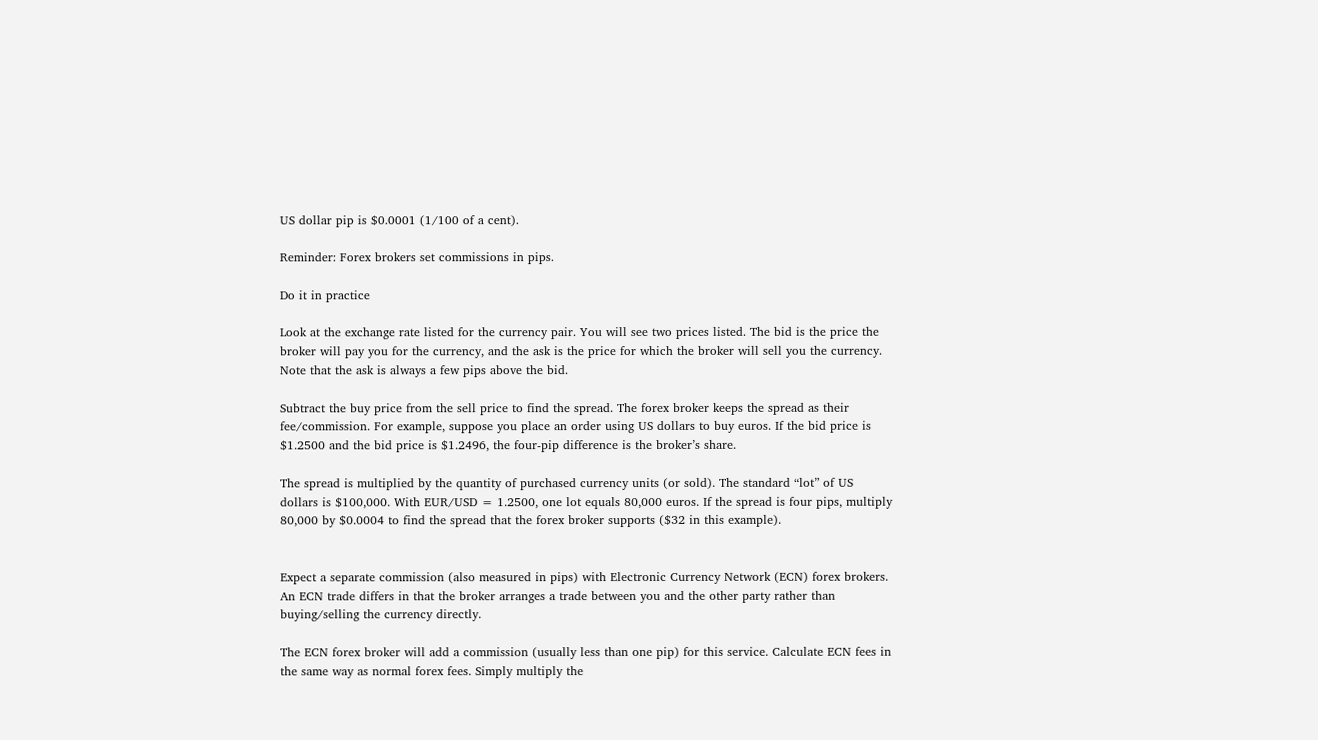US dollar pip is $0.0001 (1/100 of a cent).

Reminder: Forex brokers set commissions in pips.

Do it in practice

Look at the exchange rate listed for the currency pair. You will see two prices listed. The bid is the price the broker will pay you for the currency, and the ask is the price for which the broker will sell you the currency. Note that the ask is always a few pips above the bid.

Subtract the buy price from the sell price to find the spread. The forex broker keeps the spread as their fee/commission. For example, suppose you place an order using US dollars to buy euros. If the bid price is $1.2500 and the bid price is $1.2496, the four-pip difference is the broker’s share.

The spread is multiplied by the quantity of purchased currency units (or sold). The standard “lot” of US dollars is $100,000. With EUR/USD = 1.2500, one lot equals 80,000 euros. If the spread is four pips, multiply 80,000 by $0.0004 to find the spread that the forex broker supports ($32 in this example).


Expect a separate commission (also measured in pips) with Electronic Currency Network (ECN) forex brokers. An ECN trade differs in that the broker arranges a trade between you and the other party rather than buying/selling the currency directly.

The ECN forex broker will add a commission (usually less than one pip) for this service. Calculate ECN fees in the same way as normal forex fees. Simply multiply the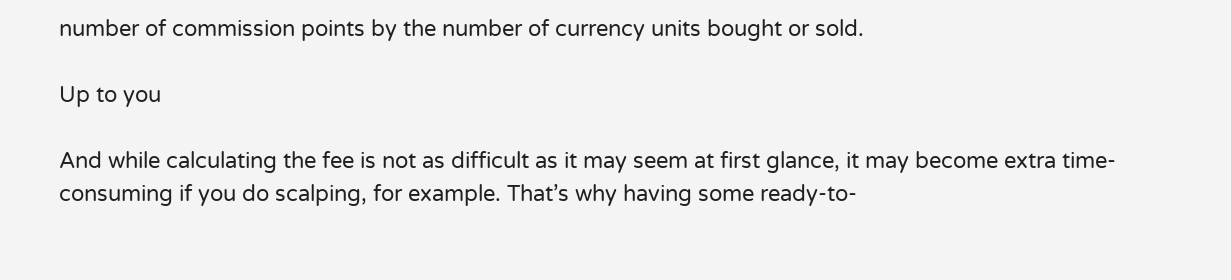number of commission points by the number of currency units bought or sold.

Up to you

And while calculating the fee is not as difficult as it may seem at first glance, it may become extra time-consuming if you do scalping, for example. That’s why having some ready-to-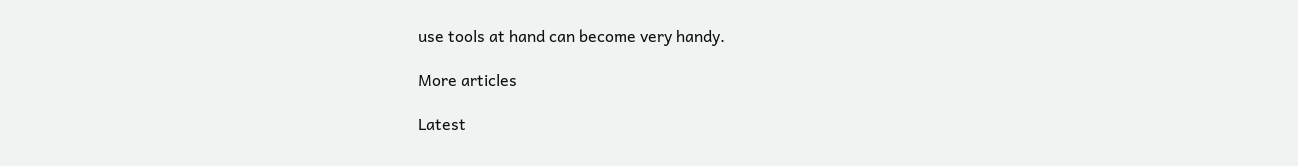use tools at hand can become very handy.

More articles

Latest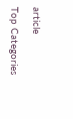article

Top Categories